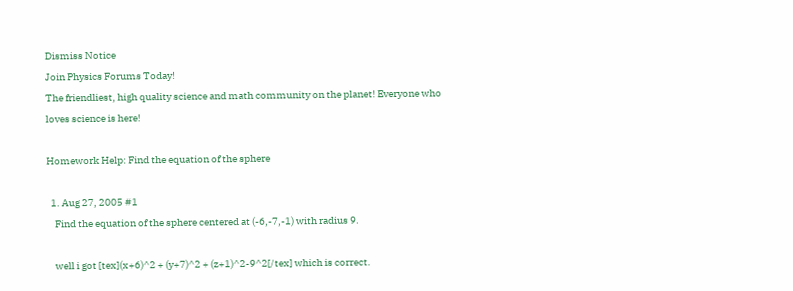Dismiss Notice
Join Physics Forums Today!
The friendliest, high quality science and math community on the planet! Everyone who loves science is here!

Homework Help: Find the equation of the sphere

  1. Aug 27, 2005 #1
    Find the equation of the sphere centered at (-6,-7,-1) with radius 9.

    well i got [tex](x+6)^2 + (y+7)^2 + (z+1)^2-9^2[/tex] which is correct.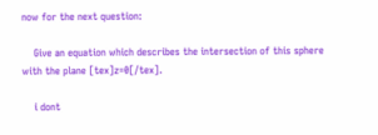now for the next question:

    Give an equation which describes the intersection of this sphere with the plane [tex]z=0[/tex].

    i dont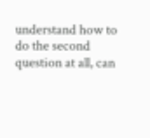understand how to do the second question at all, can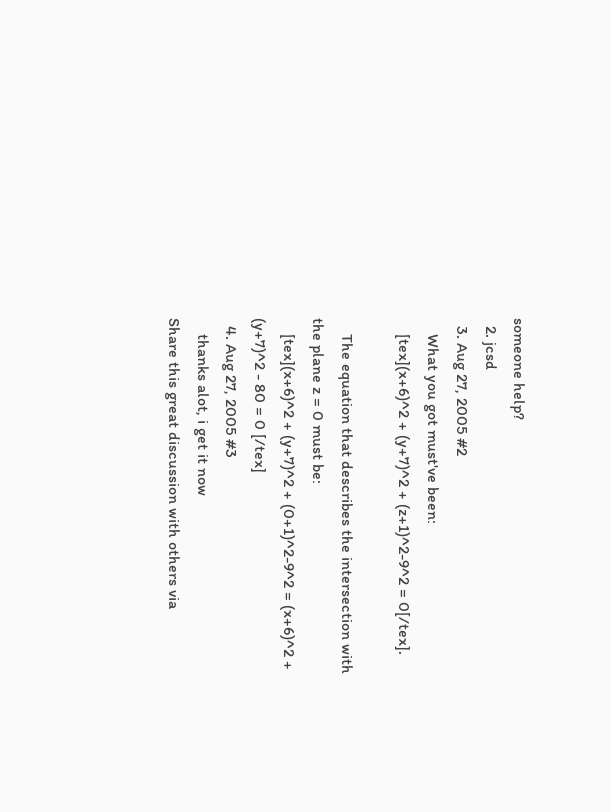someone help?
  2. jcsd
  3. Aug 27, 2005 #2
    What you got must've been:
    [tex](x+6)^2 + (y+7)^2 + (z+1)^2-9^2 = 0[/tex].

    The equation that describes the intersection with the plane z = 0 must be:
    [tex](x+6)^2 + (y+7)^2 + (0+1)^2-9^2 = (x+6)^2 + (y+7)^2 - 80 = 0 [/tex]
  4. Aug 27, 2005 #3
    thanks alot, i get it now
Share this great discussion with others via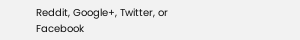Reddit, Google+, Twitter, or Facebook